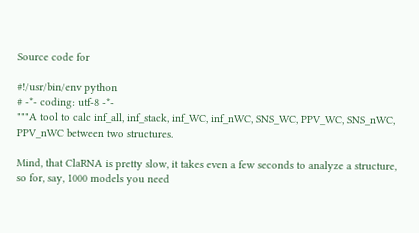Source code for

#!/usr/bin/env python
# -*- coding: utf-8 -*-
"""A tool to calc inf_all, inf_stack, inf_WC, inf_nWC, SNS_WC, PPV_WC, SNS_nWC, PPV_nWC between two structures.

Mind, that ClaRNA is pretty slow, it takes even a few seconds to analyze a structure,
so for, say, 1000 models you need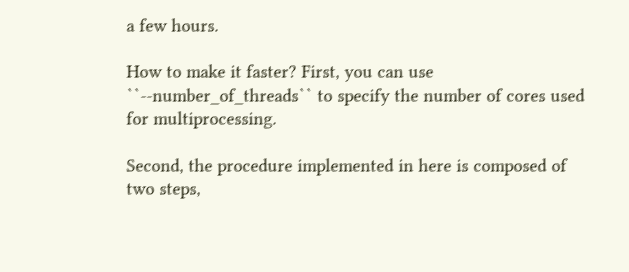a few hours.

How to make it faster? First, you can use ``--number_of_threads`` to specify the number of cores used for multiprocessing.

Second, the procedure implemented in here is composed of two steps,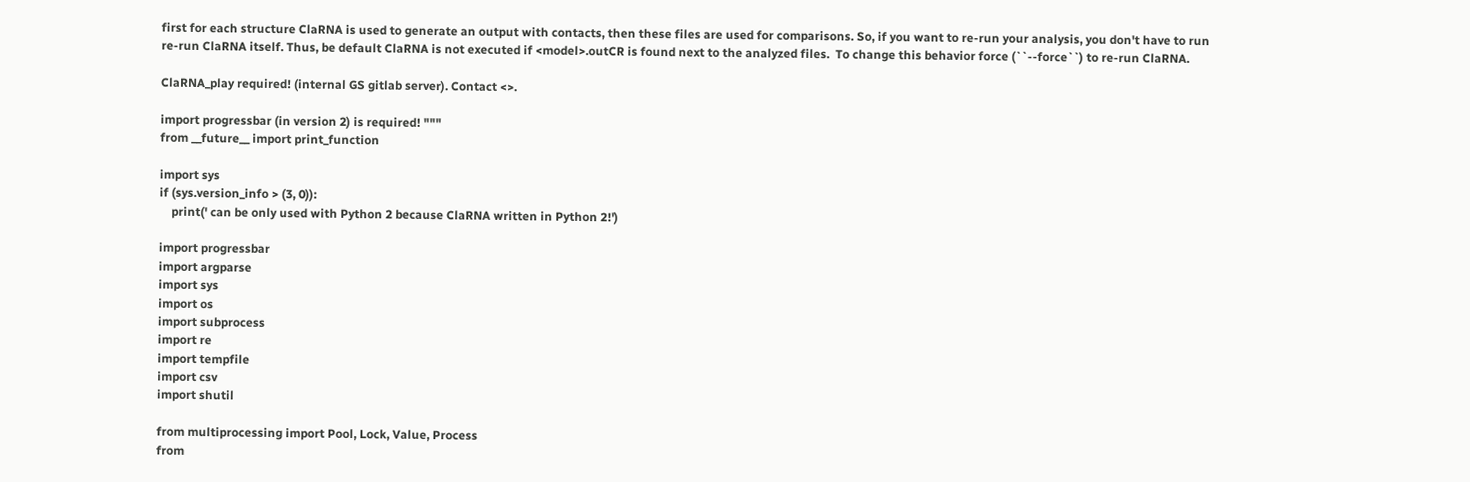first for each structure ClaRNA is used to generate an output with contacts, then these files are used for comparisons. So, if you want to re-run your analysis, you don't have to run re-run ClaRNA itself. Thus, be default ClaRNA is not executed if <model>.outCR is found next to the analyzed files.  To change this behavior force (``--force``) to re-run ClaRNA.

ClaRNA_play required! (internal GS gitlab server). Contact <>.

import progressbar (in version 2) is required! """
from __future__ import print_function

import sys
if (sys.version_info > (3, 0)):
    print(' can be only used with Python 2 because ClaRNA written in Python 2!')

import progressbar
import argparse
import sys
import os
import subprocess
import re
import tempfile
import csv
import shutil

from multiprocessing import Pool, Lock, Value, Process
from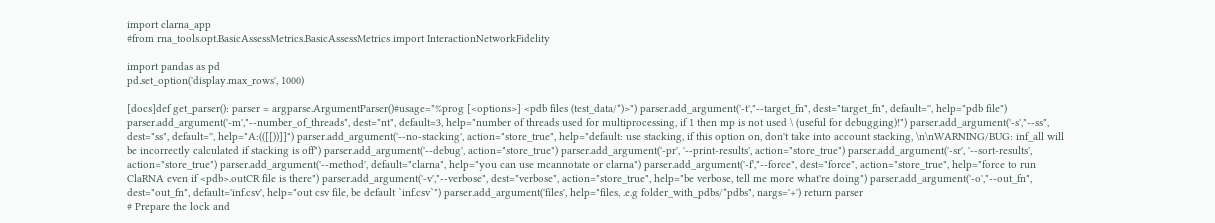import clarna_app
#from rna_tools.opt.BasicAssessMetrics.BasicAssessMetrics import InteractionNetworkFidelity

import pandas as pd
pd.set_option('display.max_rows', 1000)

[docs]def get_parser(): parser = argparse.ArgumentParser()#usage="%prog [<options>] <pdb files (test_data/*)>") parser.add_argument('-t',"--target_fn", dest="target_fn", default='', help="pdb file") parser.add_argument('-m',"--number_of_threads", dest="nt", default=3, help="number of threads used for multiprocessing, if 1 then mp is not used \ (useful for debugging)!") parser.add_argument('-s',"--ss", dest="ss", default='', help="A:(([[))]]") parser.add_argument('--no-stacking', action="store_true", help="default: use stacking, if this option on, don't take into account stacking, \n\nWARNING/BUG: inf_all will be incorrectly calculated if stacking is off") parser.add_argument('--debug', action="store_true") parser.add_argument('-pr', '--print-results', action="store_true") parser.add_argument('-sr', '--sort-results', action="store_true") parser.add_argument('--method', default="clarna", help="you can use mcannotate or clarna") parser.add_argument('-f',"--force", dest="force", action="store_true", help="force to run ClaRNA even if <pdb>.outCR file is there") parser.add_argument('-v',"--verbose", dest="verbose", action="store_true", help="be verbose, tell me more what're doing") parser.add_argument('-o',"--out_fn", dest="out_fn", default='inf.csv', help="out csv file, be default `inf.csv`") parser.add_argument('files', help="files, .e.g folder_with_pdbs/*pdbs", nargs='+') return parser
# Prepare the lock and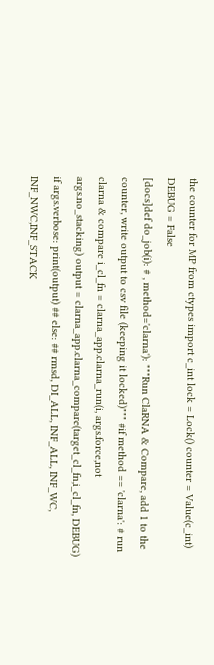the counter for MP from ctypes import c_int lock = Lock() counter = Value(c_int) DEBUG = False
[docs]def do_job(i): # , method='clarna'): """Run ClaRNA & Compare, add 1 to the counter, write output to csv file (keeping it locked)""" #if method == 'clarna': # run clarna & compare i_cl_fn = clarna_app.clarna_run(i, args.force,not args.no_stacking) output = clarna_app.clarna_compare(target_cl_fn,i_cl_fn, DEBUG) if args.verbose: print(output) ## else: ## rmsd, DI_ALL, INF_ALL, INF_WC, INF_NWC,INF_STACK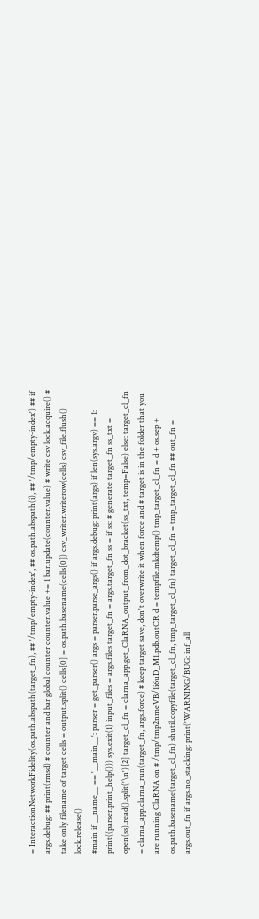= InteractionNetworkFidelity(os.path.abspath(target_fn), ## '/tmp/empty-index', ## os.path.abspath(i), ## '/tmp/empty-index') ## if args.debug: ## print(rmsd) # counter and bar global counter counter.value += 1 bar.update(counter.value) # write csv lock.acquire() # take only filename of target cells = output.split() cells[0] = os.path.basename(cells[0]) csv_writer.writerow(cells) csv_file.flush() lock.release()
#main if __name__ == '__main__': parser = get_parser() args = parser.parse_args() if args.debug: print(args) if len(sys.argv) == 1: print((parser.print_help())) sys.exit(1) input_files = args.files target_fn = args.target_fn ss = if ss: # generate target_fn ss_txt = open(ss).read().split('\n')[2] target_cl_fn = clarna_app.get_ClaRNA_output_from_dot_bracket(ss_txt, temp=False) else: target_cl_fn = clarna_app.clarna_run(target_fn, args.force) # keep target save, don't overwrite it when force and # target is in the folder that you are running ClaRNA on # /tmp/tmp2nmeVB/1i6uD_M1.pdb.outCR d = tempfile.mkdtemp() tmp_target_cl_fn = d + os.sep + os.path.basename(target_cl_fn) shutil.copyfile(target_cl_fn, tmp_target_cl_fn) target_cl_fn = tmp_target_cl_fn ## out_fn = args.out_fn if args.no_stacking: print('WARNING/BUG: inf_all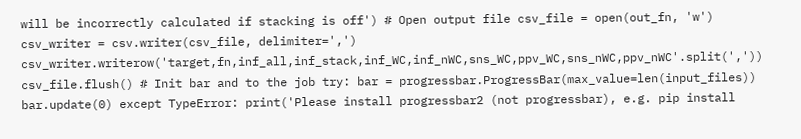will be incorrectly calculated if stacking is off') # Open output file csv_file = open(out_fn, 'w') csv_writer = csv.writer(csv_file, delimiter=',') csv_writer.writerow('target,fn,inf_all,inf_stack,inf_WC,inf_nWC,sns_WC,ppv_WC,sns_nWC,ppv_nWC'.split(',')) csv_file.flush() # Init bar and to the job try: bar = progressbar.ProgressBar(max_value=len(input_files)) bar.update(0) except TypeError: print('Please install progressbar2 (not progressbar), e.g. pip install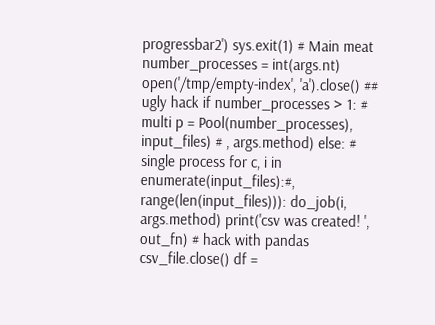progressbar2') sys.exit(1) # Main meat number_processes = int(args.nt) open('/tmp/empty-index', 'a').close() ## ugly hack if number_processes > 1: # multi p = Pool(number_processes), input_files) # , args.method) else: # single process for c, i in enumerate(input_files):#, range(len(input_files))): do_job(i, args.method) print('csv was created! ', out_fn) # hack with pandas csv_file.close() df =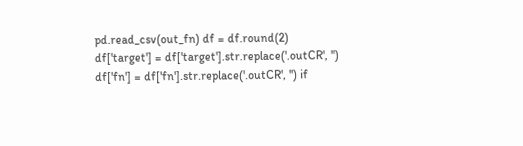pd.read_csv(out_fn) df = df.round(2) df['target'] = df['target'].str.replace('.outCR', '') df['fn'] = df['fn'].str.replace('.outCR', '') if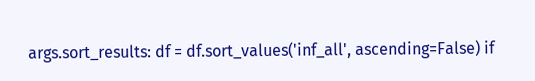args.sort_results: df = df.sort_values('inf_all', ascending=False) if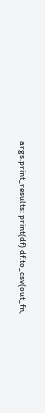args.print_results: print(df) df.to_csv(out_fn,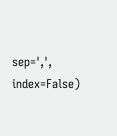sep=',', index=False)